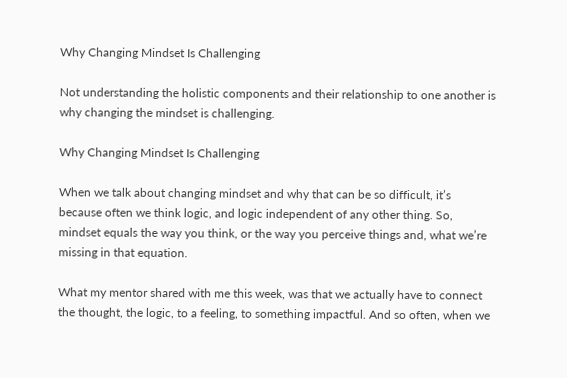Why Changing Mindset Is Challenging

Not understanding the holistic components and their relationship to one another is why changing the mindset is challenging.

Why Changing Mindset Is Challenging

When we talk about changing mindset and why that can be so difficult, it’s because often we think logic, and logic independent of any other thing. So, mindset equals the way you think, or the way you perceive things and, what we’re missing in that equation.

What my mentor shared with me this week, was that we actually have to connect the thought, the logic, to a feeling, to something impactful. And so often, when we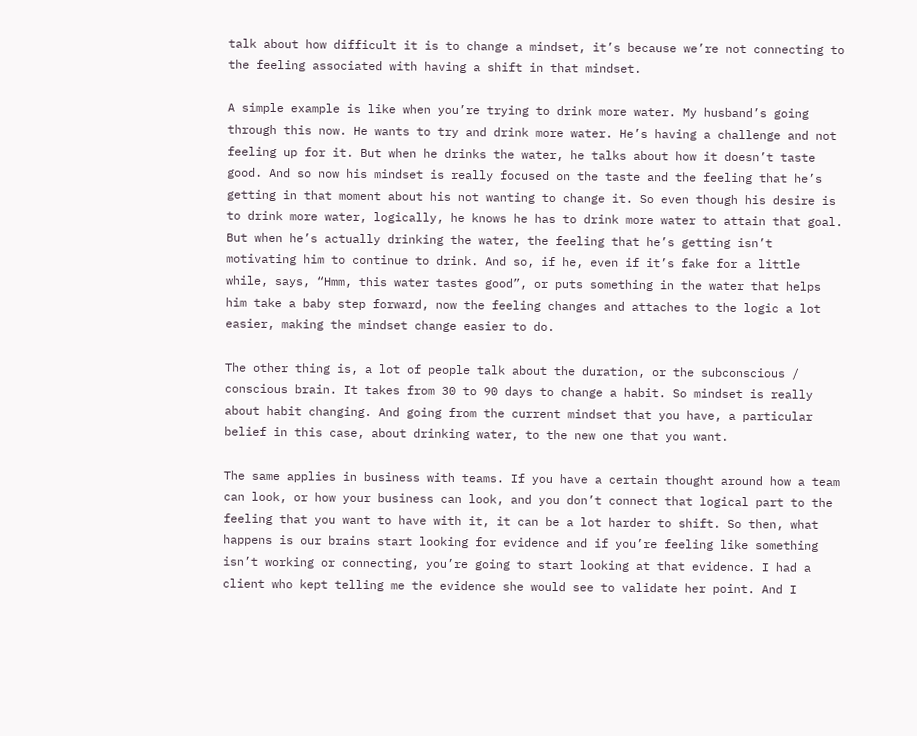talk about how difficult it is to change a mindset, it’s because we’re not connecting to the feeling associated with having a shift in that mindset.

A simple example is like when you’re trying to drink more water. My husband’s going through this now. He wants to try and drink more water. He’s having a challenge and not feeling up for it. But when he drinks the water, he talks about how it doesn’t taste good. And so now his mindset is really focused on the taste and the feeling that he’s getting in that moment about his not wanting to change it. So even though his desire is to drink more water, logically, he knows he has to drink more water to attain that goal. But when he’s actually drinking the water, the feeling that he’s getting isn’t motivating him to continue to drink. And so, if he, even if it’s fake for a little while, says, “Hmm, this water tastes good”, or puts something in the water that helps him take a baby step forward, now the feeling changes and attaches to the logic a lot easier, making the mindset change easier to do.

The other thing is, a lot of people talk about the duration, or the subconscious / conscious brain. It takes from 30 to 90 days to change a habit. So mindset is really about habit changing. And going from the current mindset that you have, a particular belief in this case, about drinking water, to the new one that you want.

The same applies in business with teams. If you have a certain thought around how a team can look, or how your business can look, and you don’t connect that logical part to the feeling that you want to have with it, it can be a lot harder to shift. So then, what happens is our brains start looking for evidence and if you’re feeling like something isn’t working or connecting, you’re going to start looking at that evidence. I had a client who kept telling me the evidence she would see to validate her point. And I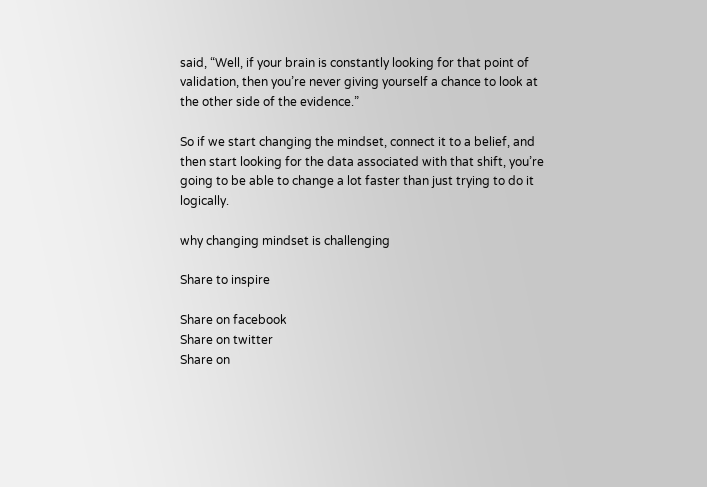said, “Well, if your brain is constantly looking for that point of validation, then you’re never giving yourself a chance to look at the other side of the evidence.”

So if we start changing the mindset, connect it to a belief, and then start looking for the data associated with that shift, you’re going to be able to change a lot faster than just trying to do it logically.

why changing mindset is challenging

Share to inspire

Share on facebook
Share on twitter
Share on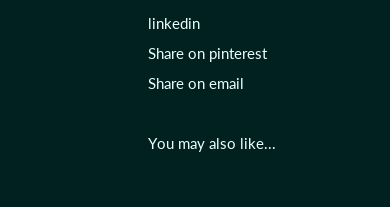linkedin
Share on pinterest
Share on email

You may also like...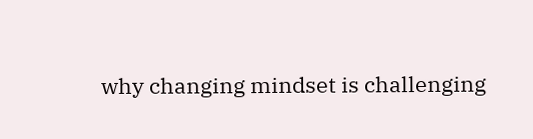why changing mindset is challenging